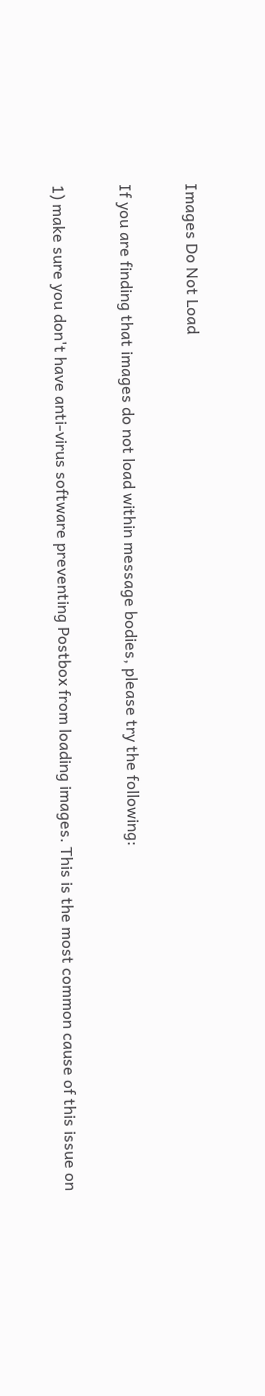Images Do Not Load

If you are finding that images do not load within message bodies, please try the following:

1) make sure you don't have anti-virus software preventing Postbox from loading images. This is the most common cause of this issue on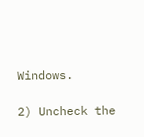Windows.

2) Uncheck the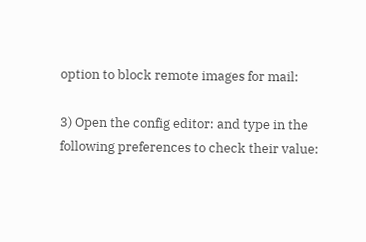option to block remote images for mail:

3) Open the config editor: and type in the following preferences to check their value: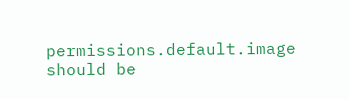permissions.default.image should be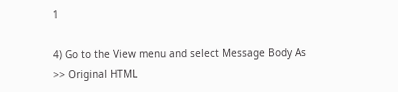1

4) Go to the View menu and select Message Body As >> Original HTML